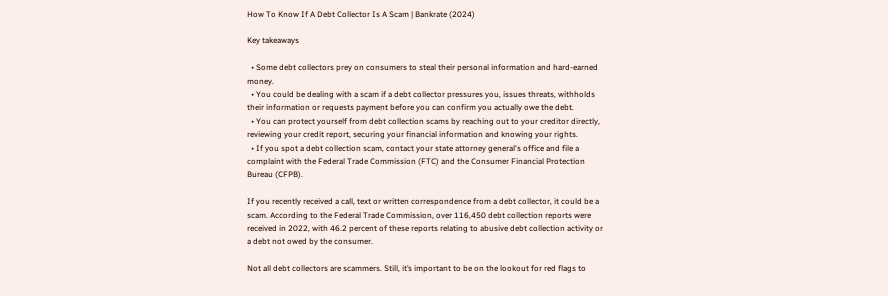How To Know If A Debt Collector Is A Scam | Bankrate (2024)

Key takeaways

  • Some debt collectors prey on consumers to steal their personal information and hard-earned money.
  • You could be dealing with a scam if a debt collector pressures you, issues threats, withholds their information or requests payment before you can confirm you actually owe the debt.
  • You can protect yourself from debt collection scams by reaching out to your creditor directly, reviewing your credit report, securing your financial information and knowing your rights.
  • If you spot a debt collection scam, contact your state attorney general's office and file a complaint with the Federal Trade Commission (FTC) and the Consumer Financial Protection Bureau (CFPB).

If you recently received a call, text or written correspondence from a debt collector, it could be a scam. According to the Federal Trade Commission, over 116,450 debt collection reports were received in 2022, with 46.2 percent of these reports relating to abusive debt collection activity or a debt not owed by the consumer.

Not all debt collectors are scammers. Still, it’s important to be on the lookout for red flags to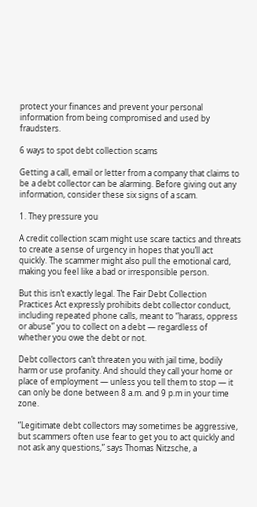protect your finances and prevent your personal information from being compromised and used by fraudsters.

6 ways to spot debt collection scams

Getting a call, email or letter from a company that claims to be a debt collector can be alarming. Before giving out any information, consider these six signs of a scam.

1. They pressure you

A credit collection scam might use scare tactics and threats to create a sense of urgency in hopes that you’ll act quickly. The scammer might also pull the emotional card, making you feel like a bad or irresponsible person.

But this isn’t exactly legal. The Fair Debt Collection Practices Act expressly prohibits debt collector conduct, including repeated phone calls, meant to “harass, oppress or abuse” you to collect on a debt — regardless of whether you owe the debt or not.

Debt collectors can’t threaten you with jail time, bodily harm or use profanity. And should they call your home or place of employment — unless you tell them to stop — it can only be done between 8 a.m. and 9 p.m in your time zone.

“Legitimate debt collectors may sometimes be aggressive, but scammers often use fear to get you to act quickly and not ask any questions,” says Thomas Nitzsche, a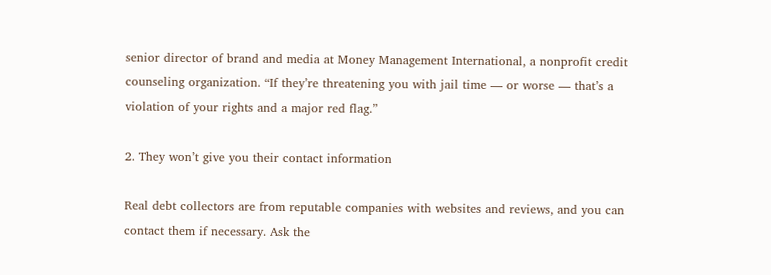senior director of brand and media at Money Management International, a nonprofit credit counseling organization. “If they’re threatening you with jail time — or worse — that’s a violation of your rights and a major red flag.”

2. They won’t give you their contact information

Real debt collectors are from reputable companies with websites and reviews, and you can contact them if necessary. Ask the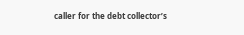caller for the debt collector’s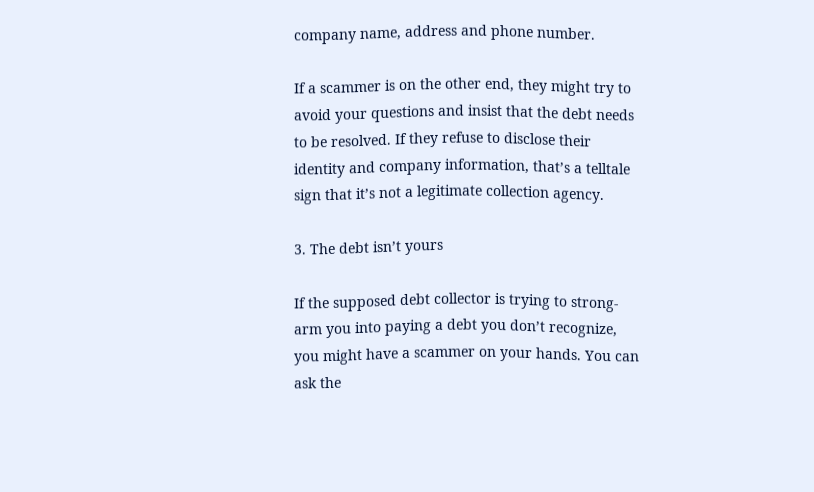company name, address and phone number.

If a scammer is on the other end, they might try to avoid your questions and insist that the debt needs to be resolved. If they refuse to disclose their identity and company information, that’s a telltale sign that it’s not a legitimate collection agency.

3. The debt isn’t yours

If the supposed debt collector is trying to strong-arm you into paying a debt you don’t recognize, you might have a scammer on your hands. You can ask the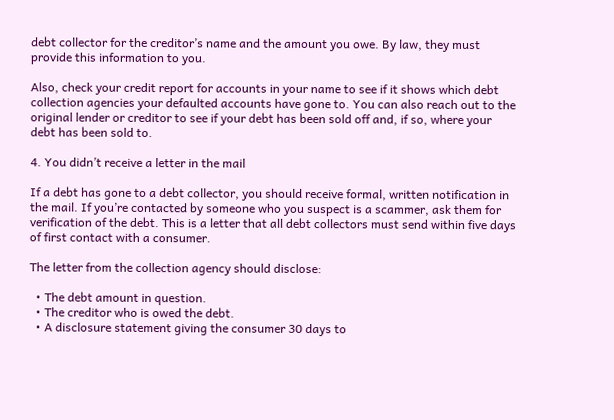debt collector for the creditor’s name and the amount you owe. By law, they must provide this information to you.

Also, check your credit report for accounts in your name to see if it shows which debt collection agencies your defaulted accounts have gone to. You can also reach out to the original lender or creditor to see if your debt has been sold off and, if so, where your debt has been sold to.

4. You didn’t receive a letter in the mail

If a debt has gone to a debt collector, you should receive formal, written notification in the mail. If you’re contacted by someone who you suspect is a scammer, ask them for verification of the debt. This is a letter that all debt collectors must send within five days of first contact with a consumer.

The letter from the collection agency should disclose:

  • The debt amount in question.
  • The creditor who is owed the debt.
  • A disclosure statement giving the consumer 30 days to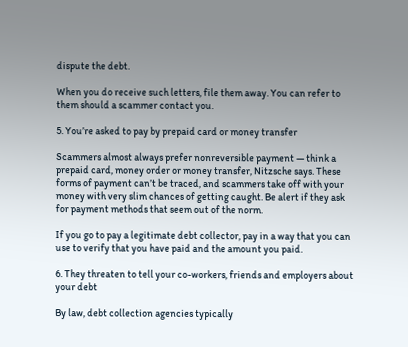dispute the debt.

When you do receive such letters, file them away. You can refer to them should a scammer contact you.

5. You’re asked to pay by prepaid card or money transfer

Scammers almost always prefer nonreversible payment — think a prepaid card, money order or money transfer, Nitzsche says. These forms of payment can’t be traced, and scammers take off with your money with very slim chances of getting caught. Be alert if they ask for payment methods that seem out of the norm.

If you go to pay a legitimate debt collector, pay in a way that you can use to verify that you have paid and the amount you paid.

6. They threaten to tell your co-workers, friends and employers about your debt

By law, debt collection agencies typically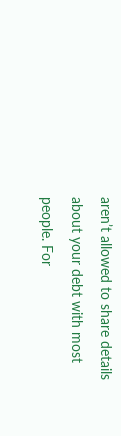aren’t allowed to share details about your debt with most people. For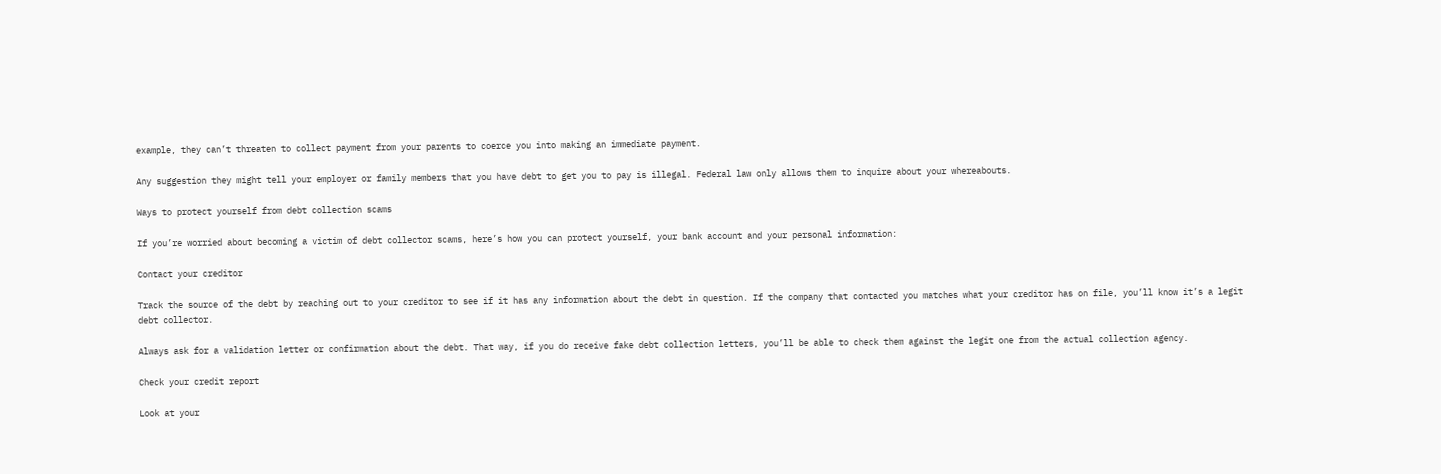example, they can’t threaten to collect payment from your parents to coerce you into making an immediate payment.

Any suggestion they might tell your employer or family members that you have debt to get you to pay is illegal. Federal law only allows them to inquire about your whereabouts.

Ways to protect yourself from debt collection scams

If you’re worried about becoming a victim of debt collector scams, here’s how you can protect yourself, your bank account and your personal information:

Contact your creditor

Track the source of the debt by reaching out to your creditor to see if it has any information about the debt in question. If the company that contacted you matches what your creditor has on file, you’ll know it’s a legit debt collector.

Always ask for a validation letter or confirmation about the debt. That way, if you do receive fake debt collection letters, you’ll be able to check them against the legit one from the actual collection agency.

Check your credit report

Look at your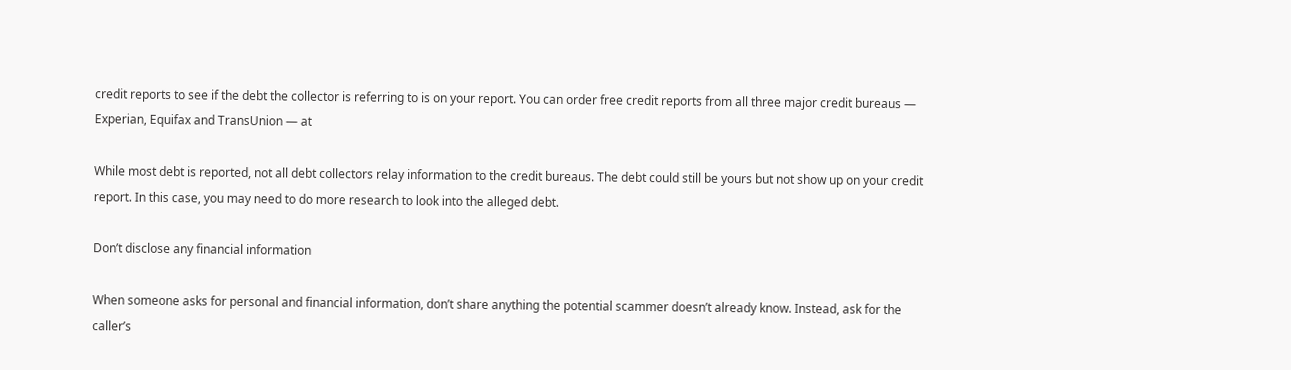credit reports to see if the debt the collector is referring to is on your report. You can order free credit reports from all three major credit bureaus — Experian, Equifax and TransUnion — at

While most debt is reported, not all debt collectors relay information to the credit bureaus. The debt could still be yours but not show up on your credit report. In this case, you may need to do more research to look into the alleged debt.

Don’t disclose any financial information

When someone asks for personal and financial information, don’t share anything the potential scammer doesn’t already know. Instead, ask for the caller’s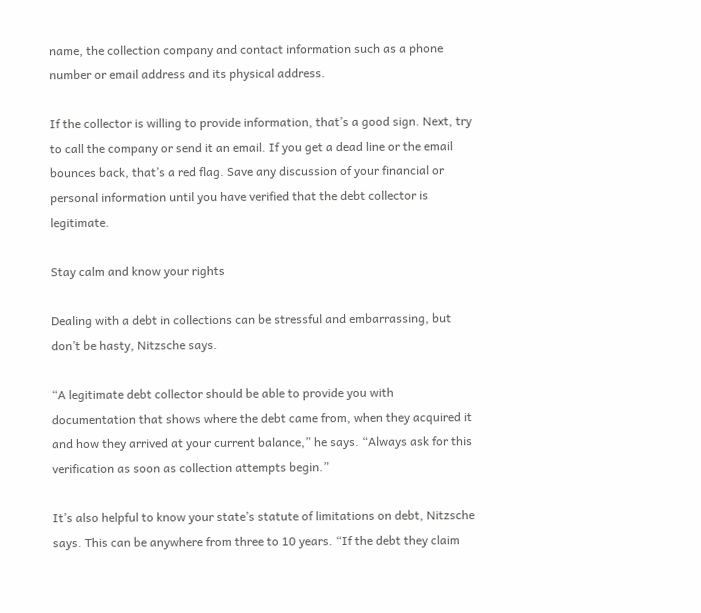name, the collection company and contact information such as a phone number or email address and its physical address.

If the collector is willing to provide information, that’s a good sign. Next, try to call the company or send it an email. If you get a dead line or the email bounces back, that’s a red flag. Save any discussion of your financial or personal information until you have verified that the debt collector is legitimate.

Stay calm and know your rights

Dealing with a debt in collections can be stressful and embarrassing, but don’t be hasty, Nitzsche says.

“A legitimate debt collector should be able to provide you with documentation that shows where the debt came from, when they acquired it and how they arrived at your current balance,” he says. “Always ask for this verification as soon as collection attempts begin.”

It’s also helpful to know your state’s statute of limitations on debt, Nitzsche says. This can be anywhere from three to 10 years. “If the debt they claim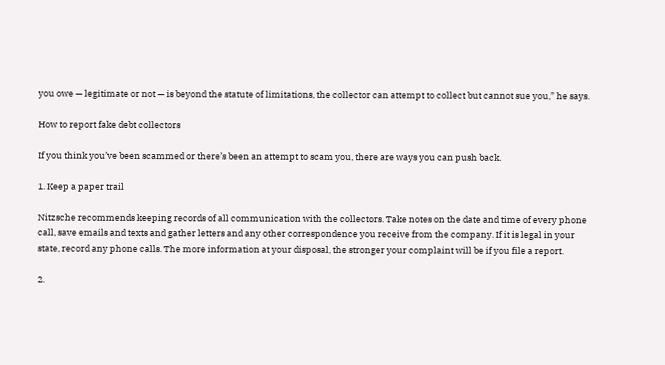you owe — legitimate or not — is beyond the statute of limitations, the collector can attempt to collect but cannot sue you,” he says.

How to report fake debt collectors

If you think you’ve been scammed or there’s been an attempt to scam you, there are ways you can push back.

1. Keep a paper trail

Nitzsche recommends keeping records of all communication with the collectors. Take notes on the date and time of every phone call, save emails and texts and gather letters and any other correspondence you receive from the company. If it is legal in your state, record any phone calls. The more information at your disposal, the stronger your complaint will be if you file a report.

2.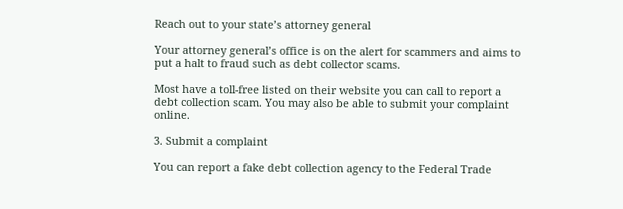Reach out to your state’s attorney general

Your attorney general’s office is on the alert for scammers and aims to put a halt to fraud such as debt collector scams.

Most have a toll-free listed on their website you can call to report a debt collection scam. You may also be able to submit your complaint online.

3. Submit a complaint

You can report a fake debt collection agency to the Federal Trade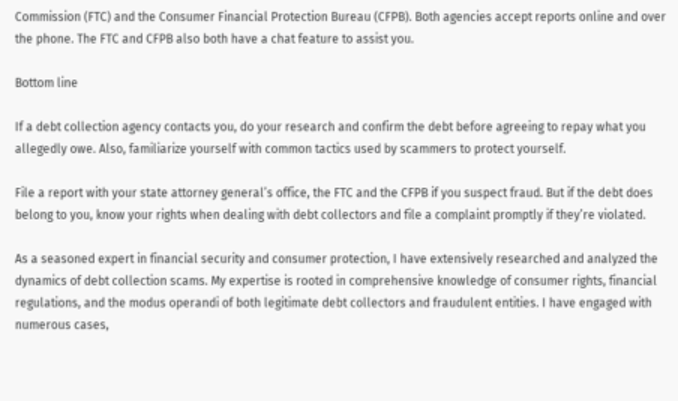Commission (FTC) and the Consumer Financial Protection Bureau (CFPB). Both agencies accept reports online and over the phone. The FTC and CFPB also both have a chat feature to assist you.

Bottom line

If a debt collection agency contacts you, do your research and confirm the debt before agreeing to repay what you allegedly owe. Also, familiarize yourself with common tactics used by scammers to protect yourself.

File a report with your state attorney general’s office, the FTC and the CFPB if you suspect fraud. But if the debt does belong to you, know your rights when dealing with debt collectors and file a complaint promptly if they’re violated.

As a seasoned expert in financial security and consumer protection, I have extensively researched and analyzed the dynamics of debt collection scams. My expertise is rooted in comprehensive knowledge of consumer rights, financial regulations, and the modus operandi of both legitimate debt collectors and fraudulent entities. I have engaged with numerous cases,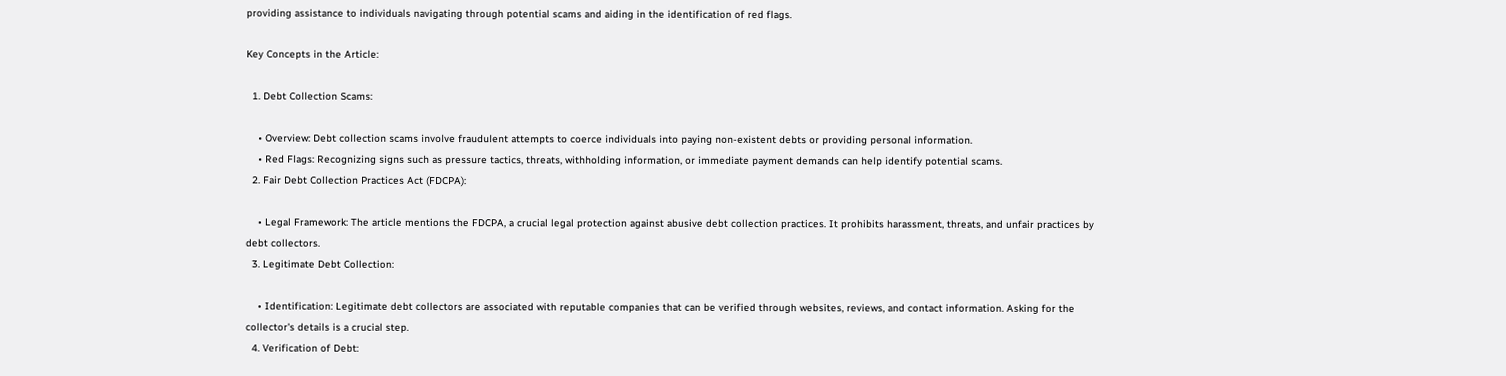providing assistance to individuals navigating through potential scams and aiding in the identification of red flags.

Key Concepts in the Article:

  1. Debt Collection Scams:

    • Overview: Debt collection scams involve fraudulent attempts to coerce individuals into paying non-existent debts or providing personal information.
    • Red Flags: Recognizing signs such as pressure tactics, threats, withholding information, or immediate payment demands can help identify potential scams.
  2. Fair Debt Collection Practices Act (FDCPA):

    • Legal Framework: The article mentions the FDCPA, a crucial legal protection against abusive debt collection practices. It prohibits harassment, threats, and unfair practices by debt collectors.
  3. Legitimate Debt Collection:

    • Identification: Legitimate debt collectors are associated with reputable companies that can be verified through websites, reviews, and contact information. Asking for the collector's details is a crucial step.
  4. Verification of Debt: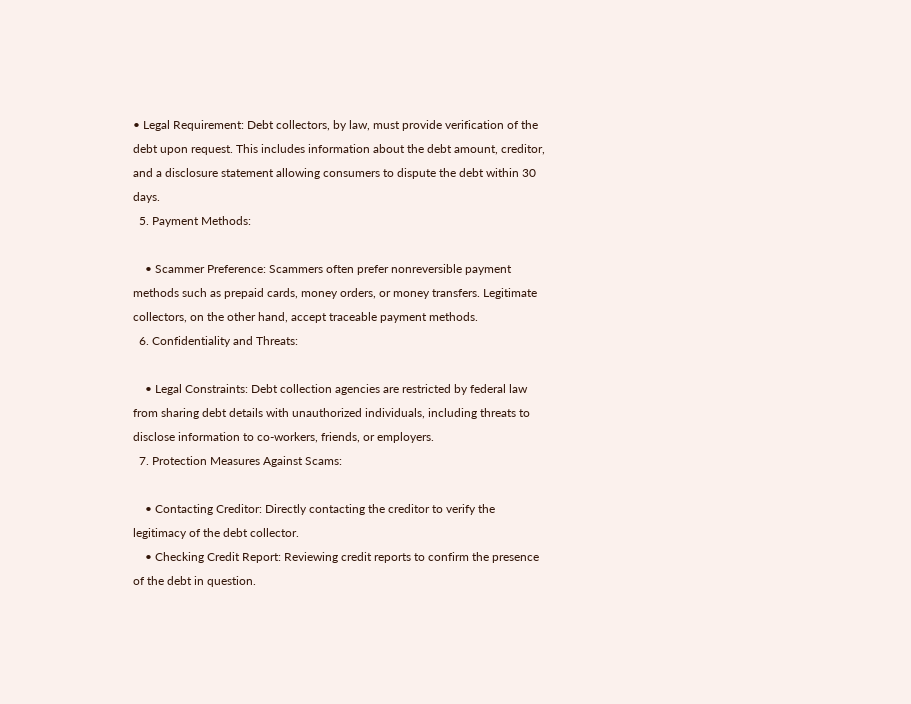• Legal Requirement: Debt collectors, by law, must provide verification of the debt upon request. This includes information about the debt amount, creditor, and a disclosure statement allowing consumers to dispute the debt within 30 days.
  5. Payment Methods:

    • Scammer Preference: Scammers often prefer nonreversible payment methods such as prepaid cards, money orders, or money transfers. Legitimate collectors, on the other hand, accept traceable payment methods.
  6. Confidentiality and Threats:

    • Legal Constraints: Debt collection agencies are restricted by federal law from sharing debt details with unauthorized individuals, including threats to disclose information to co-workers, friends, or employers.
  7. Protection Measures Against Scams:

    • Contacting Creditor: Directly contacting the creditor to verify the legitimacy of the debt collector.
    • Checking Credit Report: Reviewing credit reports to confirm the presence of the debt in question.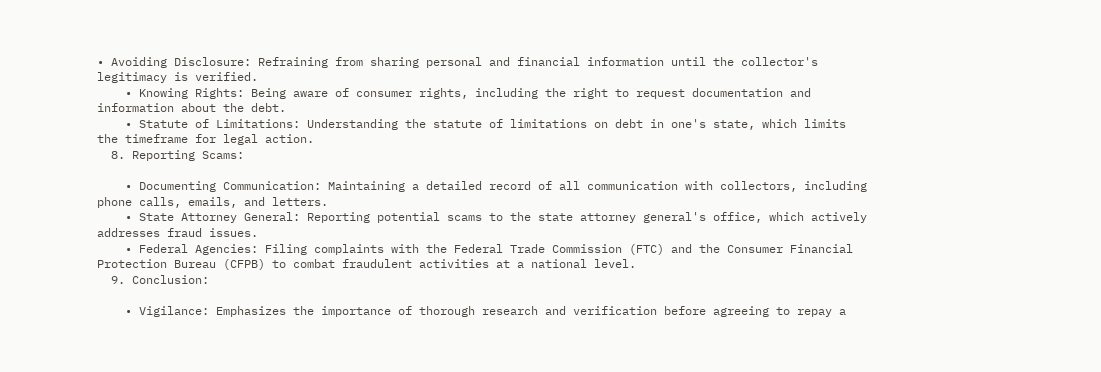• Avoiding Disclosure: Refraining from sharing personal and financial information until the collector's legitimacy is verified.
    • Knowing Rights: Being aware of consumer rights, including the right to request documentation and information about the debt.
    • Statute of Limitations: Understanding the statute of limitations on debt in one's state, which limits the timeframe for legal action.
  8. Reporting Scams:

    • Documenting Communication: Maintaining a detailed record of all communication with collectors, including phone calls, emails, and letters.
    • State Attorney General: Reporting potential scams to the state attorney general's office, which actively addresses fraud issues.
    • Federal Agencies: Filing complaints with the Federal Trade Commission (FTC) and the Consumer Financial Protection Bureau (CFPB) to combat fraudulent activities at a national level.
  9. Conclusion:

    • Vigilance: Emphasizes the importance of thorough research and verification before agreeing to repay a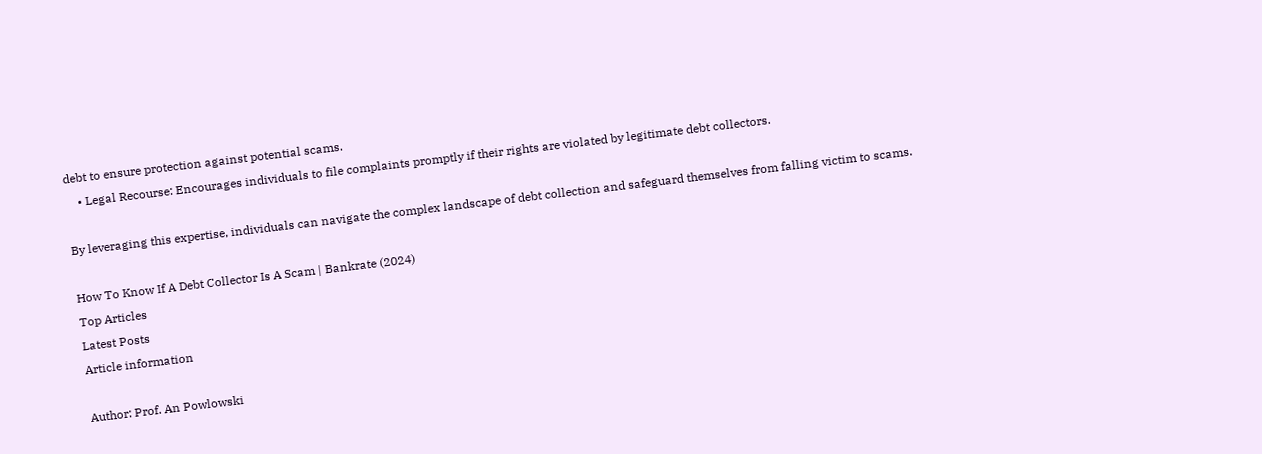debt to ensure protection against potential scams.
    • Legal Recourse: Encourages individuals to file complaints promptly if their rights are violated by legitimate debt collectors.

By leveraging this expertise, individuals can navigate the complex landscape of debt collection and safeguard themselves from falling victim to scams.

How To Know If A Debt Collector Is A Scam | Bankrate (2024)
Top Articles
Latest Posts
Article information

Author: Prof. An Powlowski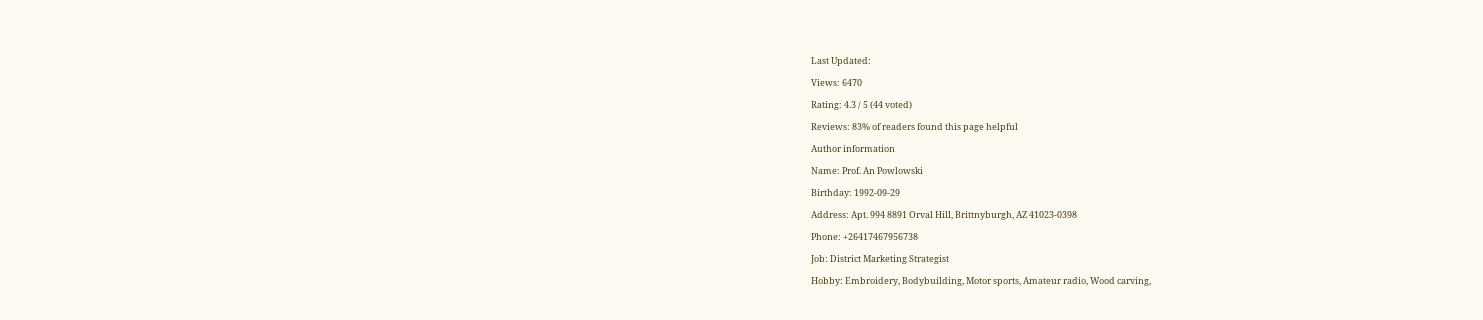Last Updated:

Views: 6470

Rating: 4.3 / 5 (44 voted)

Reviews: 83% of readers found this page helpful

Author information

Name: Prof. An Powlowski

Birthday: 1992-09-29

Address: Apt. 994 8891 Orval Hill, Brittnyburgh, AZ 41023-0398

Phone: +26417467956738

Job: District Marketing Strategist

Hobby: Embroidery, Bodybuilding, Motor sports, Amateur radio, Wood carving,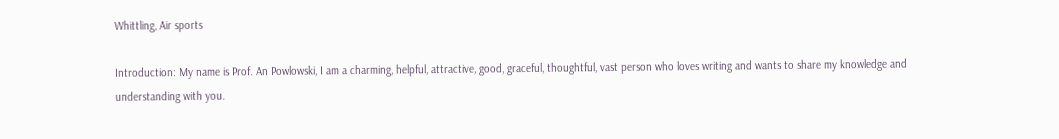Whittling, Air sports

Introduction: My name is Prof. An Powlowski, I am a charming, helpful, attractive, good, graceful, thoughtful, vast person who loves writing and wants to share my knowledge and understanding with you.